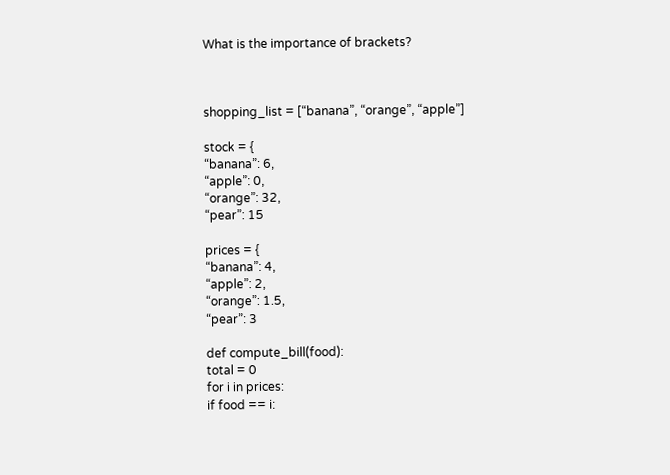What is the importance of brackets?



shopping_list = [“banana”, “orange”, “apple”]

stock = {
“banana”: 6,
“apple”: 0,
“orange”: 32,
“pear”: 15

prices = {
“banana”: 4,
“apple”: 2,
“orange”: 1.5,
“pear”: 3

def compute_bill(food):
total = 0
for i in prices:
if food == i: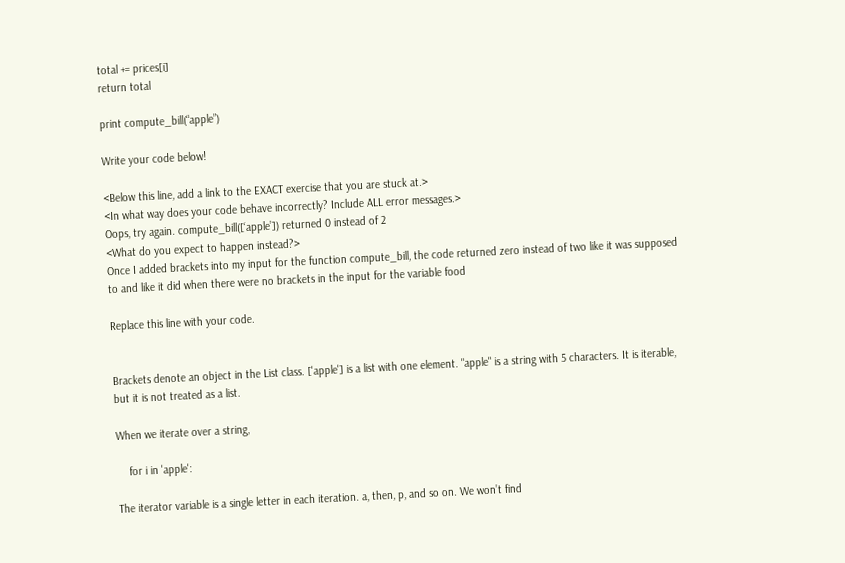total += prices[i]
return total

print compute_bill(“apple”)

Write your code below!

<Below this line, add a link to the EXACT exercise that you are stuck at.>
<In what way does your code behave incorrectly? Include ALL error messages.>
Oops, try again. compute_bill([‘apple’]) returned 0 instead of 2
<What do you expect to happen instead?>
Once I added brackets into my input for the function compute_bill, the code returned zero instead of two like it was supposed to and like it did when there were no brackets in the input for the variable food

Replace this line with your code.


Brackets denote an object in the List class. ['apple'] is a list with one element. "apple" is a string with 5 characters. It is iterable, but it is not treated as a list.

When we iterate over a string,

    for i in 'apple':

The iterator variable is a single letter in each iteration. a, then, p, and so on. We won’t find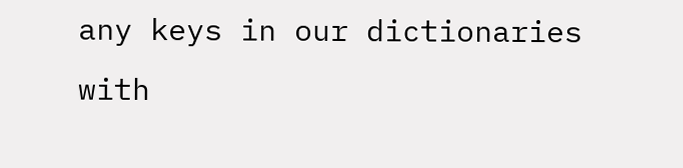any keys in our dictionaries with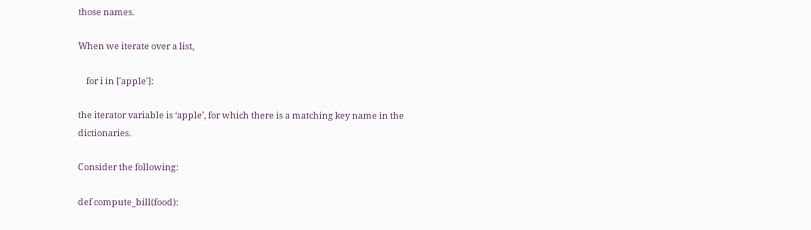those names.

When we iterate over a list,

    for i in ['apple']:

the iterator variable is ‘apple’, for which there is a matching key name in the dictionaries.

Consider the following:

def compute_bill(food):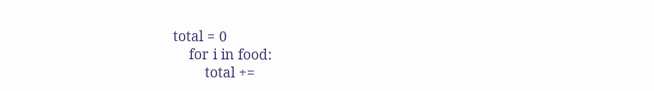total = 0
    for i in food:
        total +=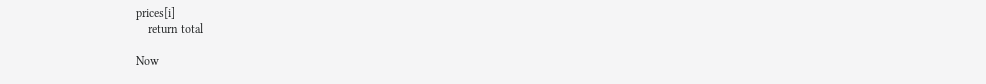prices[i]
    return total

Now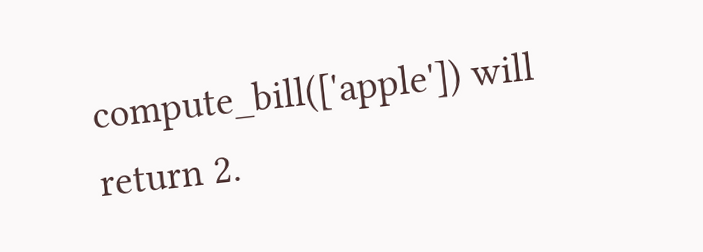compute_bill(['apple']) will return 2.